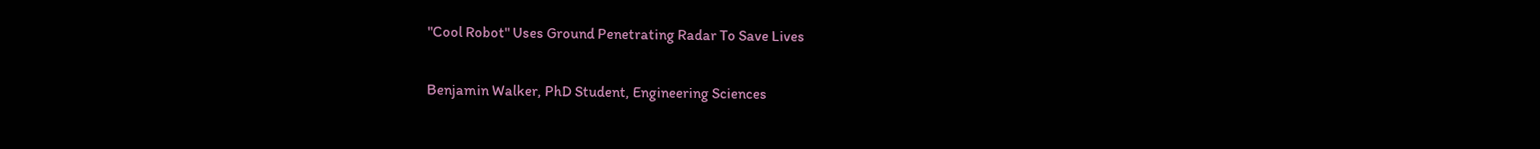"Cool Robot" Uses Ground Penetrating Radar To Save Lives

Benjamin Walker, PhD Student, Engineering Sciences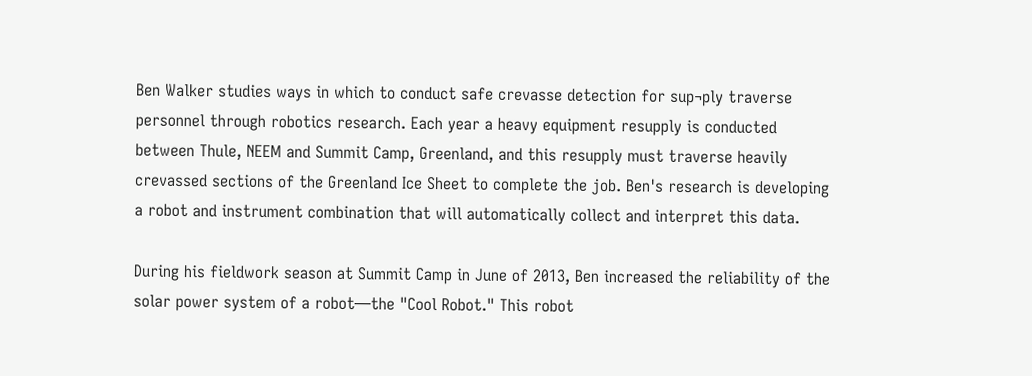Ben Walker studies ways in which to conduct safe crevasse detection for sup¬ply traverse personnel through robotics research. Each year a heavy equipment resupply is conducted between Thule, NEEM and Summit Camp, Greenland, and this resupply must traverse heavily crevassed sections of the Greenland Ice Sheet to complete the job. Ben's research is developing a robot and instrument combination that will automatically collect and interpret this data.

During his fieldwork season at Summit Camp in June of 2013, Ben increased the reliability of the solar power system of a robot—the "Cool Robot." This robot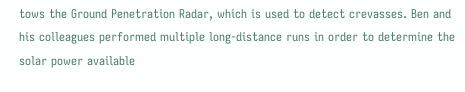tows the Ground Penetration Radar, which is used to detect crevasses. Ben and his colleagues performed multiple long-distance runs in order to determine the solar power available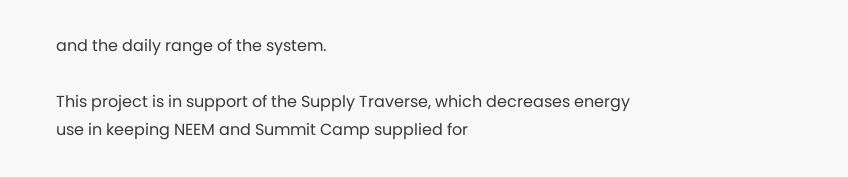and the daily range of the system.

This project is in support of the Supply Traverse, which decreases energy use in keeping NEEM and Summit Camp supplied for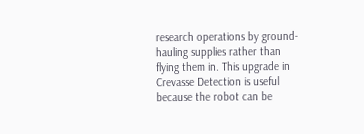research operations by ground-hauling supplies rather than flying them in. This upgrade in Crevasse Detection is useful because the robot can be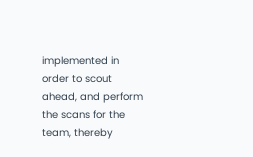implemented in order to scout ahead, and perform the scans for the team, thereby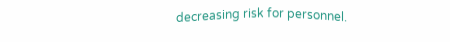decreasing risk for personnel.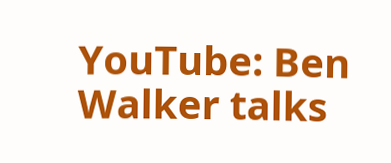YouTube: Ben Walker talks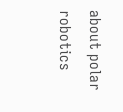about polar robotics